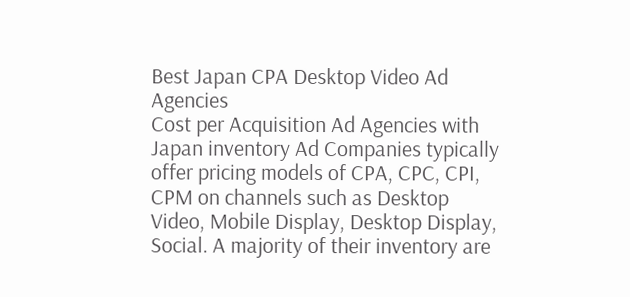Best Japan CPA Desktop Video Ad Agencies
Cost per Acquisition Ad Agencies with Japan inventory Ad Companies typically offer pricing models of CPA, CPC, CPI, CPM on channels such as Desktop Video, Mobile Display, Desktop Display, Social. A majority of their inventory are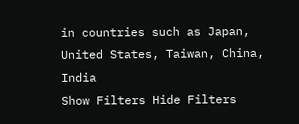in countries such as Japan, United States, Taiwan, China, India
Show Filters Hide Filters